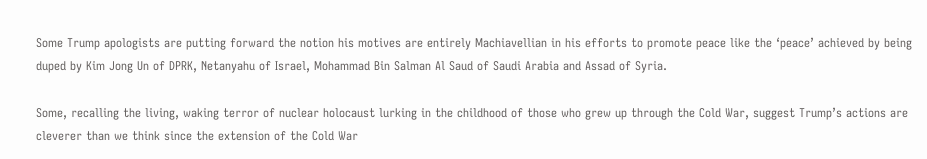Some Trump apologists are putting forward the notion his motives are entirely Machiavellian in his efforts to promote peace like the ‘peace’ achieved by being duped by Kim Jong Un of DPRK, Netanyahu of Israel, Mohammad Bin Salman Al Saud of Saudi Arabia and Assad of Syria.

Some, recalling the living, waking terror of nuclear holocaust lurking in the childhood of those who grew up through the Cold War, suggest Trump’s actions are cleverer than we think since the extension of the Cold War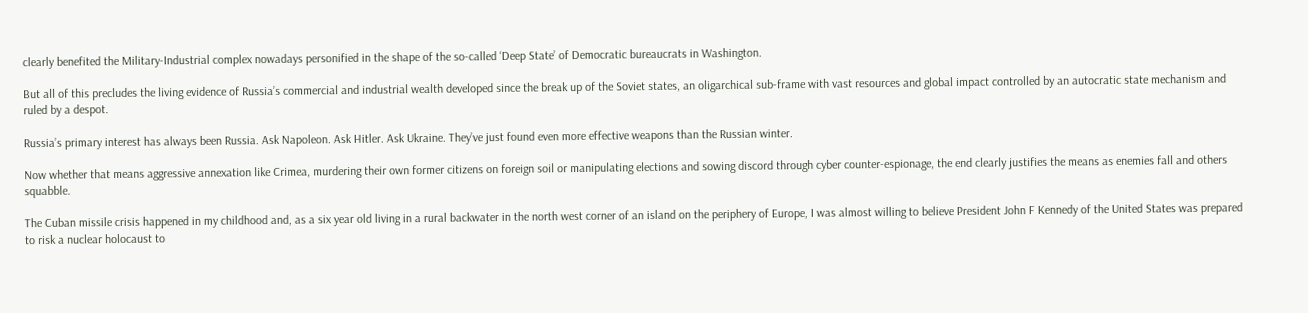clearly benefited the Military-Industrial complex nowadays personified in the shape of the so-called ‘Deep State’ of Democratic bureaucrats in Washington.

But all of this precludes the living evidence of Russia’s commercial and industrial wealth developed since the break up of the Soviet states, an oligarchical sub-frame with vast resources and global impact controlled by an autocratic state mechanism and ruled by a despot.

Russia’s primary interest has always been Russia. Ask Napoleon. Ask Hitler. Ask Ukraine. They’ve just found even more effective weapons than the Russian winter.

Now whether that means aggressive annexation like Crimea, murdering their own former citizens on foreign soil or manipulating elections and sowing discord through cyber counter-espionage, the end clearly justifies the means as enemies fall and others squabble.

The Cuban missile crisis happened in my childhood and, as a six year old living in a rural backwater in the north west corner of an island on the periphery of Europe, I was almost willing to believe President John F Kennedy of the United States was prepared to risk a nuclear holocaust to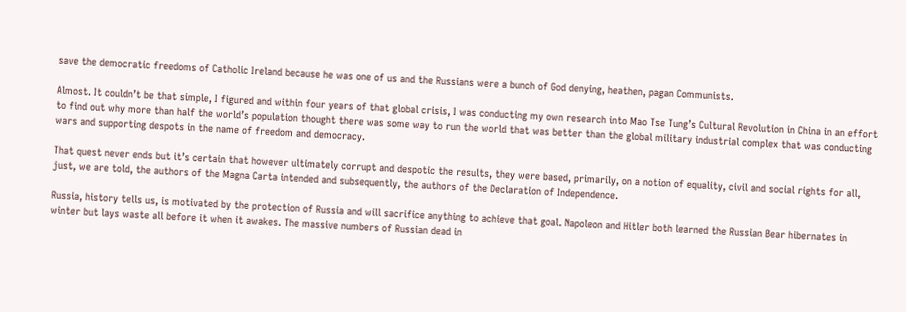save the democratic freedoms of Catholic Ireland because he was one of us and the Russians were a bunch of God denying, heathen, pagan Communists.

Almost. It couldn’t be that simple, I figured and within four years of that global crisis, I was conducting my own research into Mao Tse Tung’s Cultural Revolution in China in an effort to find out why more than half the world’s population thought there was some way to run the world that was better than the global military industrial complex that was conducting wars and supporting despots in the name of freedom and democracy.

That quest never ends but it’s certain that however ultimately corrupt and despotic the results, they were based, primarily, on a notion of equality, civil and social rights for all, just, we are told, the authors of the Magna Carta intended and subsequently, the authors of the Declaration of Independence.

Russia, history tells us, is motivated by the protection of Russia and will sacrifice anything to achieve that goal. Napoleon and Hitler both learned the Russian Bear hibernates in winter but lays waste all before it when it awakes. The massive numbers of Russian dead in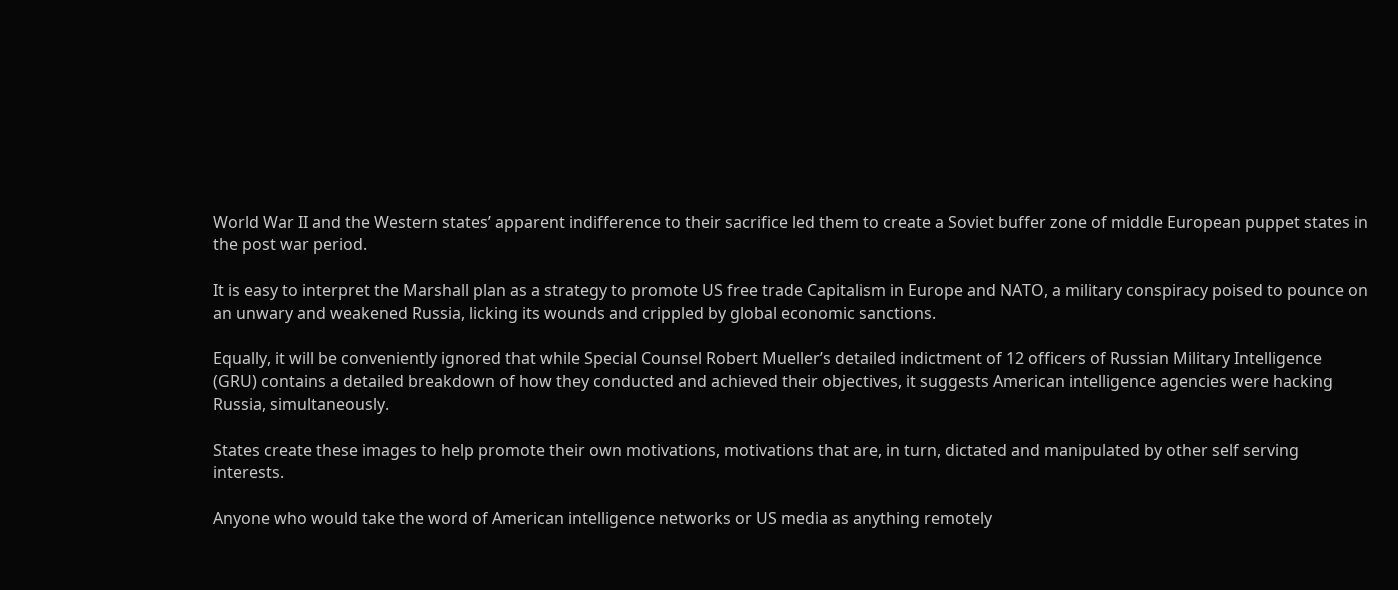World War II and the Western states’ apparent indifference to their sacrifice led them to create a Soviet buffer zone of middle European puppet states in the post war period.

It is easy to interpret the Marshall plan as a strategy to promote US free trade Capitalism in Europe and NATO, a military conspiracy poised to pounce on an unwary and weakened Russia, licking its wounds and crippled by global economic sanctions.

Equally, it will be conveniently ignored that while Special Counsel Robert Mueller’s detailed indictment of 12 officers of Russian Military Intelligence (GRU) contains a detailed breakdown of how they conducted and achieved their objectives, it suggests American intelligence agencies were hacking Russia, simultaneously.

States create these images to help promote their own motivations, motivations that are, in turn, dictated and manipulated by other self serving interests.

Anyone who would take the word of American intelligence networks or US media as anything remotely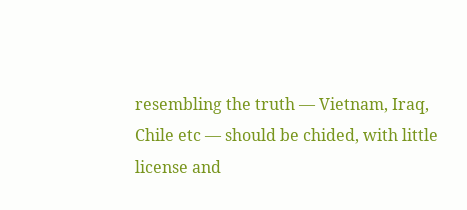resembling the truth — Vietnam, Iraq, Chile etc — should be chided, with little license and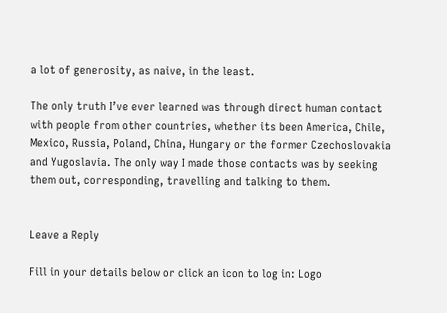a lot of generosity, as naive, in the least.

The only truth I’ve ever learned was through direct human contact with people from other countries, whether its been America, Chile, Mexico, Russia, Poland, China, Hungary or the former Czechoslovakia and Yugoslavia. The only way I made those contacts was by seeking them out, corresponding, travelling and talking to them.


Leave a Reply

Fill in your details below or click an icon to log in: Logo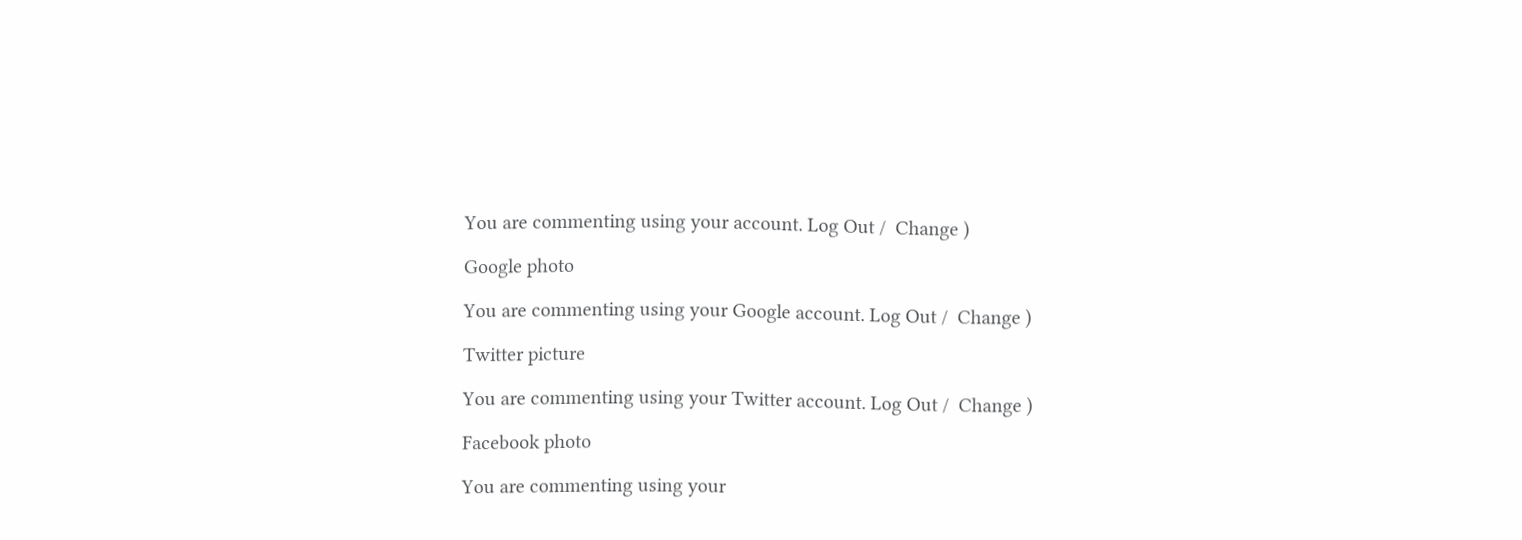You are commenting using your account. Log Out /  Change )

Google photo

You are commenting using your Google account. Log Out /  Change )

Twitter picture

You are commenting using your Twitter account. Log Out /  Change )

Facebook photo

You are commenting using your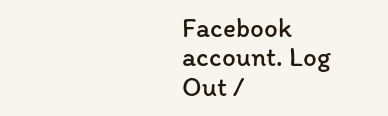Facebook account. Log Out /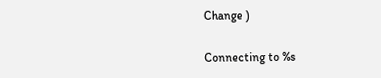Change )

Connecting to %s